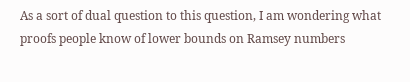As a sort of dual question to this question, I am wondering what proofs people know of lower bounds on Ramsey numbers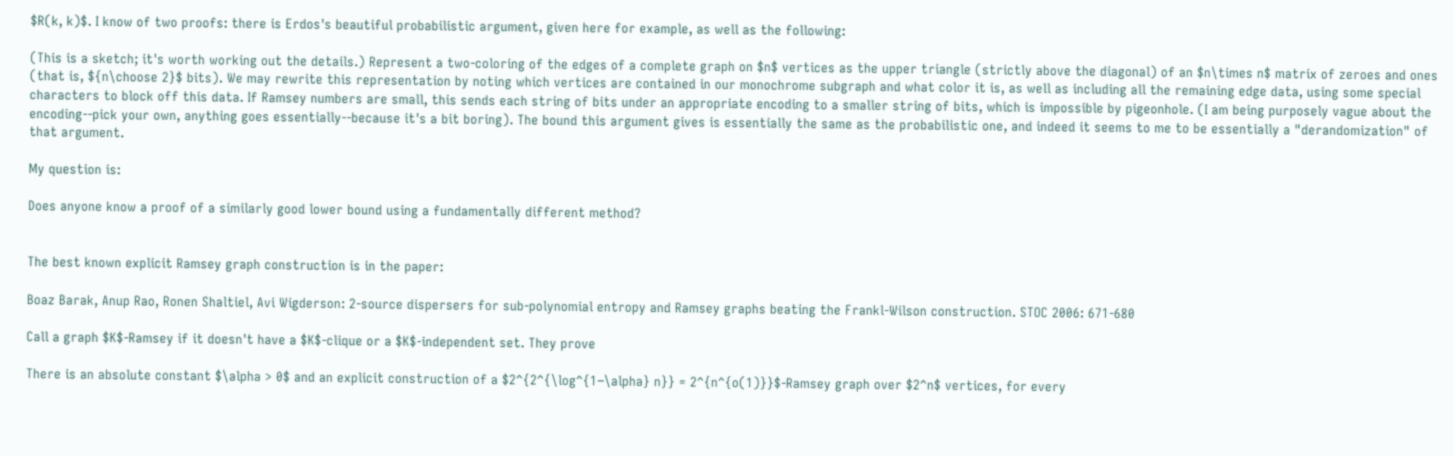$R(k, k)$. I know of two proofs: there is Erdos's beautiful probabilistic argument, given here for example, as well as the following:

(This is a sketch; it's worth working out the details.) Represent a two-coloring of the edges of a complete graph on $n$ vertices as the upper triangle (strictly above the diagonal) of an $n\times n$ matrix of zeroes and ones (that is, ${n\choose 2}$ bits). We may rewrite this representation by noting which vertices are contained in our monochrome subgraph and what color it is, as well as including all the remaining edge data, using some special characters to block off this data. If Ramsey numbers are small, this sends each string of bits under an appropriate encoding to a smaller string of bits, which is impossible by pigeonhole. (I am being purposely vague about the encoding--pick your own, anything goes essentially--because it's a bit boring). The bound this argument gives is essentially the same as the probabilistic one, and indeed it seems to me to be essentially a "derandomization" of that argument.

My question is:

Does anyone know a proof of a similarly good lower bound using a fundamentally different method?


The best known explicit Ramsey graph construction is in the paper:

Boaz Barak, Anup Rao, Ronen Shaltiel, Avi Wigderson: 2-source dispersers for sub-polynomial entropy and Ramsey graphs beating the Frankl-Wilson construction. STOC 2006: 671-680

Call a graph $K$-Ramsey if it doesn't have a $K$-clique or a $K$-independent set. They prove

There is an absolute constant $\alpha > 0$ and an explicit construction of a $2^{2^{\log^{1−\alpha} n}} = 2^{n^{o(1)}}$-Ramsey graph over $2^n$ vertices, for every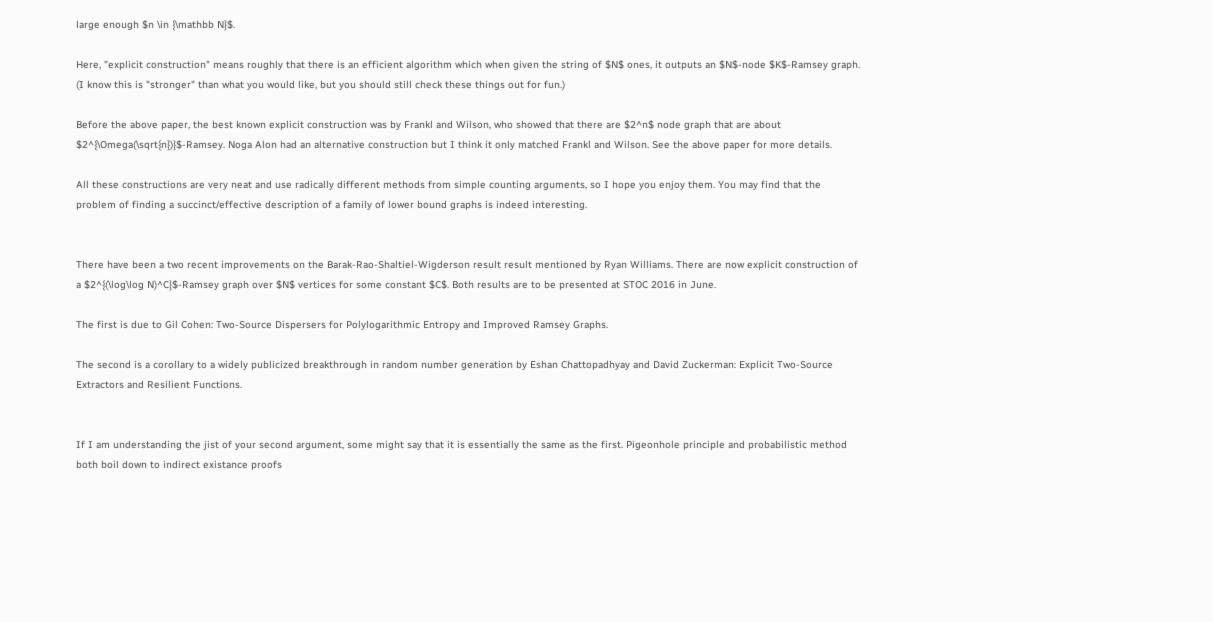large enough $n \in {\mathbb N}$.

Here, "explicit construction" means roughly that there is an efficient algorithm which when given the string of $N$ ones, it outputs an $N$-node $K$-Ramsey graph. (I know this is "stronger" than what you would like, but you should still check these things out for fun.)

Before the above paper, the best known explicit construction was by Frankl and Wilson, who showed that there are $2^n$ node graph that are about $2^{\Omega(\sqrt{n})}$-Ramsey. Noga Alon had an alternative construction but I think it only matched Frankl and Wilson. See the above paper for more details.

All these constructions are very neat and use radically different methods from simple counting arguments, so I hope you enjoy them. You may find that the problem of finding a succinct/effective description of a family of lower bound graphs is indeed interesting.


There have been a two recent improvements on the Barak-Rao-Shaltiel-Wigderson result result mentioned by Ryan Williams. There are now explicit construction of a $2^{(\log\log N)^C}$-Ramsey graph over $N$ vertices for some constant $C$. Both results are to be presented at STOC 2016 in June.

The first is due to Gil Cohen: Two-Source Dispersers for Polylogarithmic Entropy and Improved Ramsey Graphs.

The second is a corollary to a widely publicized breakthrough in random number generation by Eshan Chattopadhyay and David Zuckerman: Explicit Two-Source Extractors and Resilient Functions.


If I am understanding the jist of your second argument, some might say that it is essentially the same as the first. Pigeonhole principle and probabilistic method both boil down to indirect existance proofs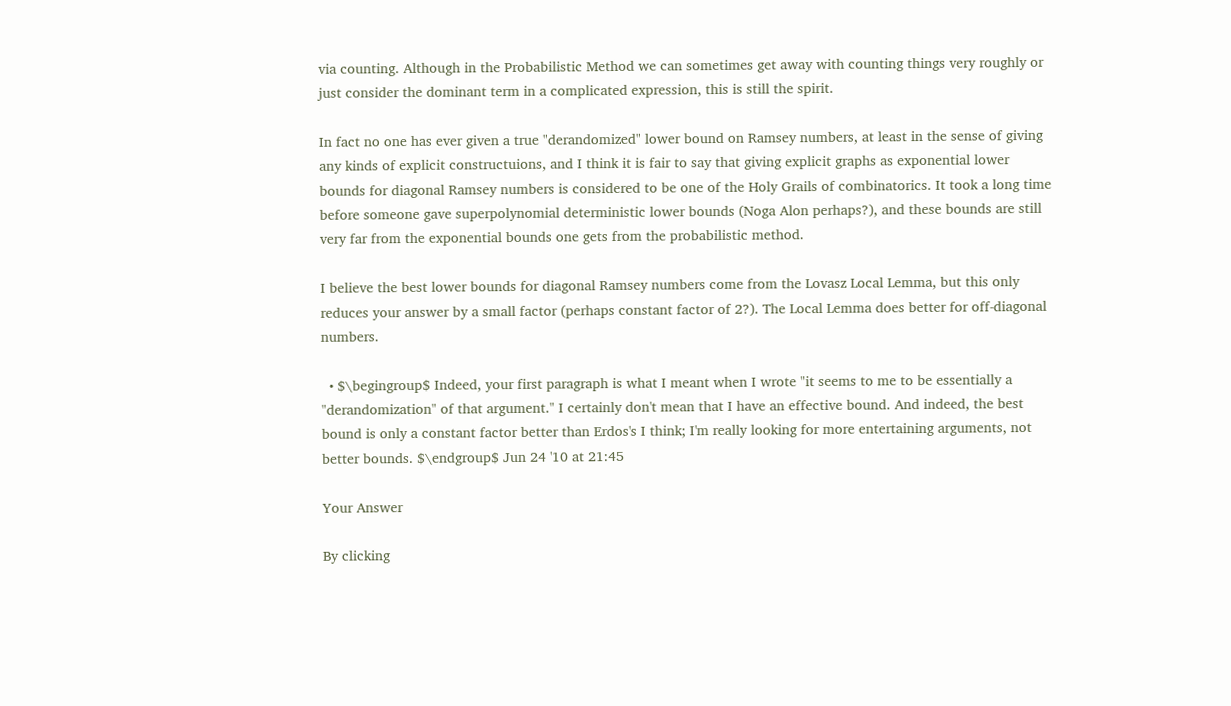via counting. Although in the Probabilistic Method we can sometimes get away with counting things very roughly or just consider the dominant term in a complicated expression, this is still the spirit.

In fact no one has ever given a true "derandomized" lower bound on Ramsey numbers, at least in the sense of giving any kinds of explicit constructuions, and I think it is fair to say that giving explicit graphs as exponential lower bounds for diagonal Ramsey numbers is considered to be one of the Holy Grails of combinatorics. It took a long time before someone gave superpolynomial deterministic lower bounds (Noga Alon perhaps?), and these bounds are still very far from the exponential bounds one gets from the probabilistic method.

I believe the best lower bounds for diagonal Ramsey numbers come from the Lovasz Local Lemma, but this only reduces your answer by a small factor (perhaps constant factor of 2?). The Local Lemma does better for off-diagonal numbers.

  • $\begingroup$ Indeed, your first paragraph is what I meant when I wrote "it seems to me to be essentially a "derandomization" of that argument." I certainly don't mean that I have an effective bound. And indeed, the best bound is only a constant factor better than Erdos's I think; I'm really looking for more entertaining arguments, not better bounds. $\endgroup$ Jun 24 '10 at 21:45

Your Answer

By clicking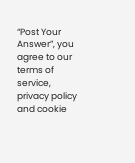“Post Your Answer”, you agree to our terms of service, privacy policy and cookie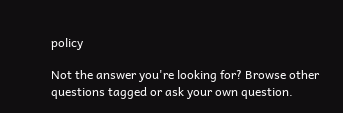policy

Not the answer you're looking for? Browse other questions tagged or ask your own question.